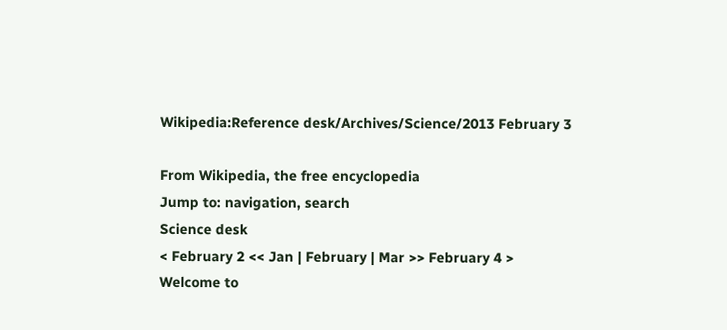Wikipedia:Reference desk/Archives/Science/2013 February 3

From Wikipedia, the free encyclopedia
Jump to: navigation, search
Science desk
< February 2 << Jan | February | Mar >> February 4 >
Welcome to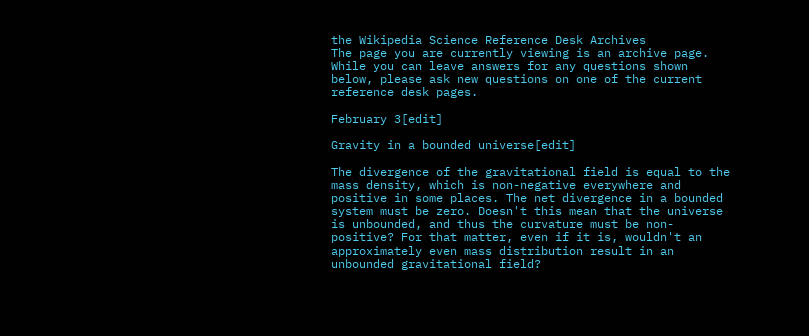the Wikipedia Science Reference Desk Archives
The page you are currently viewing is an archive page. While you can leave answers for any questions shown below, please ask new questions on one of the current reference desk pages.

February 3[edit]

Gravity in a bounded universe[edit]

The divergence of the gravitational field is equal to the mass density, which is non-negative everywhere and positive in some places. The net divergence in a bounded system must be zero. Doesn't this mean that the universe is unbounded, and thus the curvature must be non-positive? For that matter, even if it is, wouldn't an approximately even mass distribution result in an unbounded gravitational field?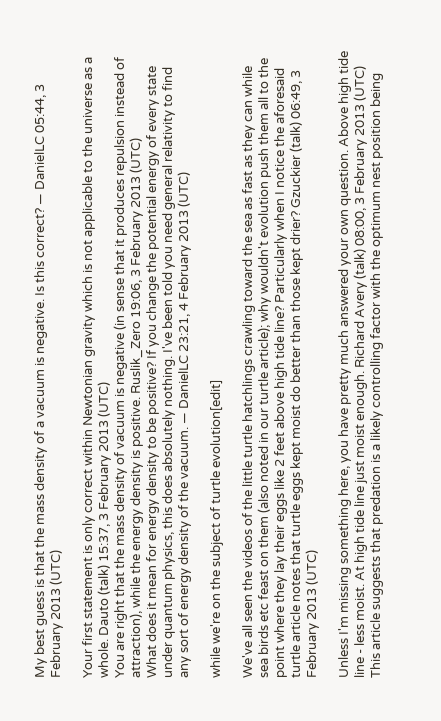My best guess is that the mass density of a vacuum is negative. Is this correct? — DanielLC 05:44, 3 February 2013 (UTC)

Your first statement is only correct within Newtonian gravity which is not applicable to the universe as a whole. Dauto (talk) 15:37, 3 February 2013 (UTC)
You are right that the mass density of vacuum is negative (in sense that it produces repulsion instead of attraction), while the energy density is positive. Ruslik_Zero 19:06, 3 February 2013 (UTC)
What does it mean for energy density to be positive? If you change the potential energy of every state under quantum physics, this does absolutely nothing. I've been told you need general relativity to find any sort of energy density of the vacuum. — DanielLC 23:21, 4 February 2013 (UTC)

while we're on the subject of turtle evolution[edit]

We've all seen the videos of the little turtle hatchlings crawling toward the sea as fast as they can while sea birds etc feast on them (also noted in our turtle article); why wouldn't evolution push them all to the point where they lay their eggs like 2 feet above high tide line? Particularly when I notice the aforesaid turtle article notes that turtle eggs kept moist do better than those kept drier? Gzuckier (talk) 06:49, 3 February 2013 (UTC)

Unless I'm missing something here, you have pretty much answered your own question. Above high tide line - less moist. At high tide line just moist enough. Richard Avery (talk) 08:00, 3 February 2013 (UTC)
This article suggests that predation is a likely controlling factor with the optimum nest position being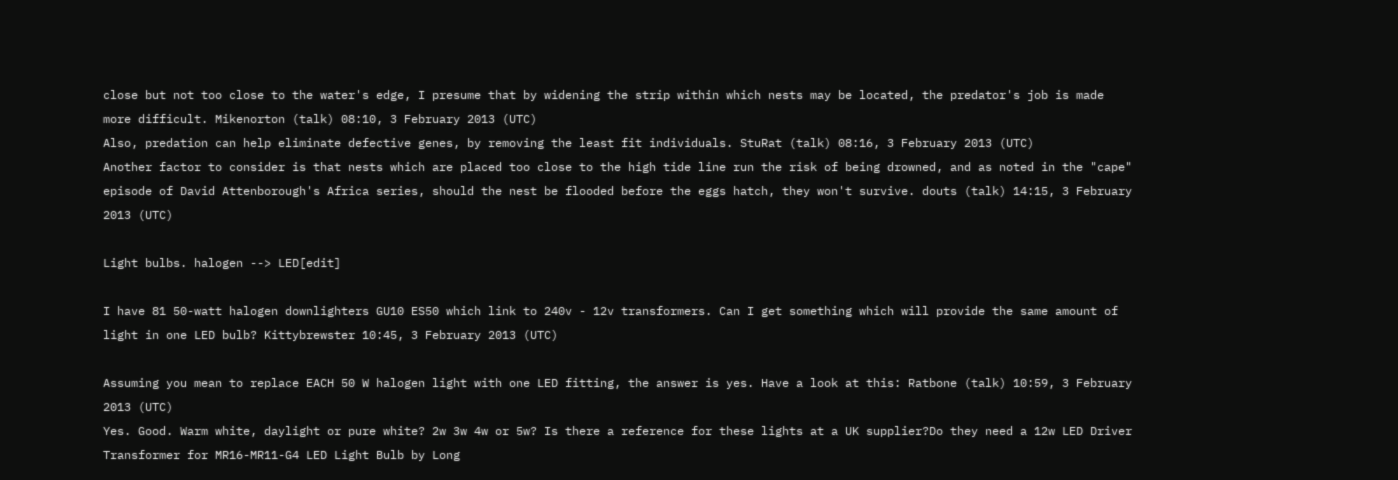close but not too close to the water's edge, I presume that by widening the strip within which nests may be located, the predator's job is made more difficult. Mikenorton (talk) 08:10, 3 February 2013 (UTC)
Also, predation can help eliminate defective genes, by removing the least fit individuals. StuRat (talk) 08:16, 3 February 2013 (UTC)
Another factor to consider is that nests which are placed too close to the high tide line run the risk of being drowned, and as noted in the "cape" episode of David Attenborough's Africa series, should the nest be flooded before the eggs hatch, they won't survive. douts (talk) 14:15, 3 February 2013 (UTC)

Light bulbs. halogen --> LED[edit]

I have 81 50-watt halogen downlighters GU10 ES50 which link to 240v - 12v transformers. Can I get something which will provide the same amount of light in one LED bulb? Kittybrewster 10:45, 3 February 2013 (UTC)

Assuming you mean to replace EACH 50 W halogen light with one LED fitting, the answer is yes. Have a look at this: Ratbone (talk) 10:59, 3 February 2013 (UTC)
Yes. Good. Warm white, daylight or pure white? 2w 3w 4w or 5w? Is there a reference for these lights at a UK supplier?Do they need a 12w LED Driver Transformer for MR16-MR11-G4 LED Light Bulb by Long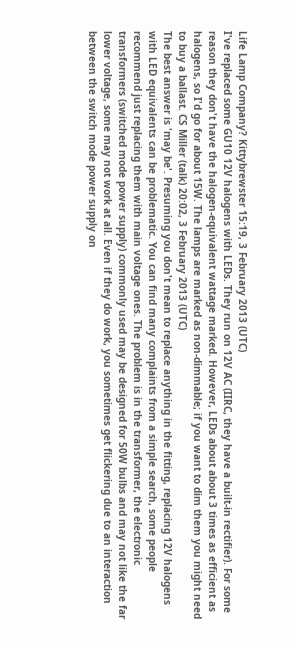Life Lamp Company? Kittybrewster 15:19, 3 February 2013 (UTC)
I've replaced some GU10 12V halogens with LEDs. They run on 12V AC (IIRC, they have a built-in rectifier). For some reason they don't have the halogen-equivalent wattage marked. However, LEDs about about 3 times as efficient as halogens, so I'd go for about 15W. The lamps are marked as non-dimmable; if you want to dim them you might need to buy a ballast. CS Miller (talk) 20:02, 3 February 2013 (UTC)
The best answer is 'may be'. Presuming you don't mean to replace anything in the fitting, replacing 12V halogens with LED equivalents can be problematic. You can find many complaints from a simple search, some people recommend just replacing them with main voltage ones. The problem is in the transformer, the electronic transformers (switched mode power supply) commonly used may be designed for 50W bulbs and may not like the far lower voltage, some may not work at all. Even if they do work, you sometimes get flickering due to an interaction between the switch mode power supply on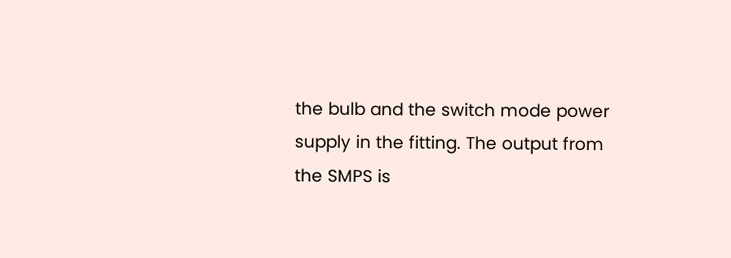the bulb and the switch mode power supply in the fitting. The output from the SMPS is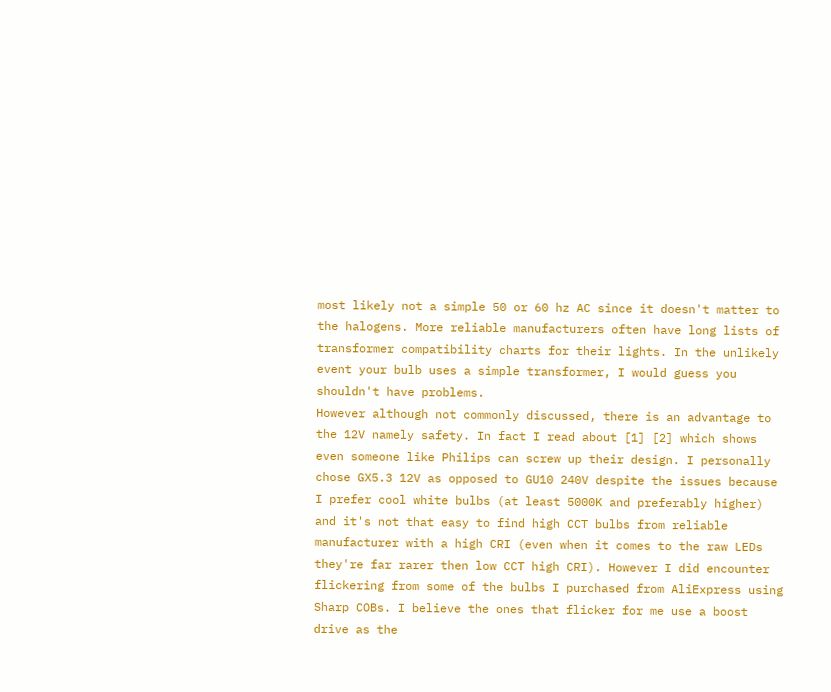most likely not a simple 50 or 60 hz AC since it doesn't matter to the halogens. More reliable manufacturers often have long lists of transformer compatibility charts for their lights. In the unlikely event your bulb uses a simple transformer, I would guess you shouldn't have problems.
However although not commonly discussed, there is an advantage to the 12V namely safety. In fact I read about [1] [2] which shows even someone like Philips can screw up their design. I personally chose GX5.3 12V as opposed to GU10 240V despite the issues because I prefer cool white bulbs (at least 5000K and preferably higher) and it's not that easy to find high CCT bulbs from reliable manufacturer with a high CRI (even when it comes to the raw LEDs they're far rarer then low CCT high CRI). However I did encounter flickering from some of the bulbs I purchased from AliExpress using Sharp COBs. I believe the ones that flicker for me use a boost drive as the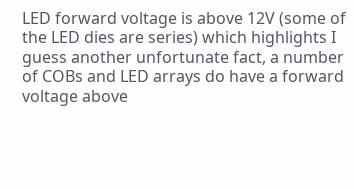LED forward voltage is above 12V (some of the LED dies are series) which highlights I guess another unfortunate fact, a number of COBs and LED arrays do have a forward voltage above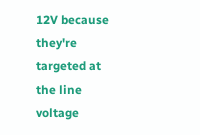12V because they're targeted at the line voltage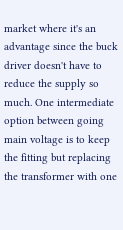market where it's an advantage since the buck driver doesn't have to reduce the supply so much. One intermediate option between going main voltage is to keep the fitting but replacing the transformer with one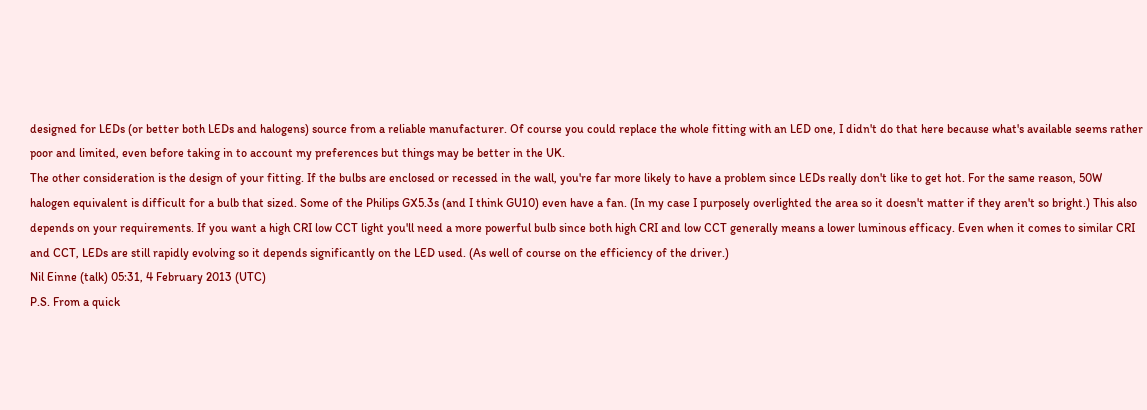designed for LEDs (or better both LEDs and halogens) source from a reliable manufacturer. Of course you could replace the whole fitting with an LED one, I didn't do that here because what's available seems rather poor and limited, even before taking in to account my preferences but things may be better in the UK.
The other consideration is the design of your fitting. If the bulbs are enclosed or recessed in the wall, you're far more likely to have a problem since LEDs really don't like to get hot. For the same reason, 50W halogen equivalent is difficult for a bulb that sized. Some of the Philips GX5.3s (and I think GU10) even have a fan. (In my case I purposely overlighted the area so it doesn't matter if they aren't so bright.) This also depends on your requirements. If you want a high CRI low CCT light you'll need a more powerful bulb since both high CRI and low CCT generally means a lower luminous efficacy. Even when it comes to similar CRI and CCT, LEDs are still rapidly evolving so it depends significantly on the LED used. (As well of course on the efficiency of the driver.)
Nil Einne (talk) 05:31, 4 February 2013 (UTC)
P.S. From a quick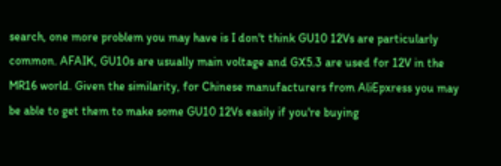search, one more problem you may have is I don't think GU10 12Vs are particularly common. AFAIK, GU10s are usually main voltage and GX5.3 are used for 12V in the MR16 world. Given the similarity, for Chinese manufacturers from AliEpxress you may be able to get them to make some GU10 12Vs easily if you're buying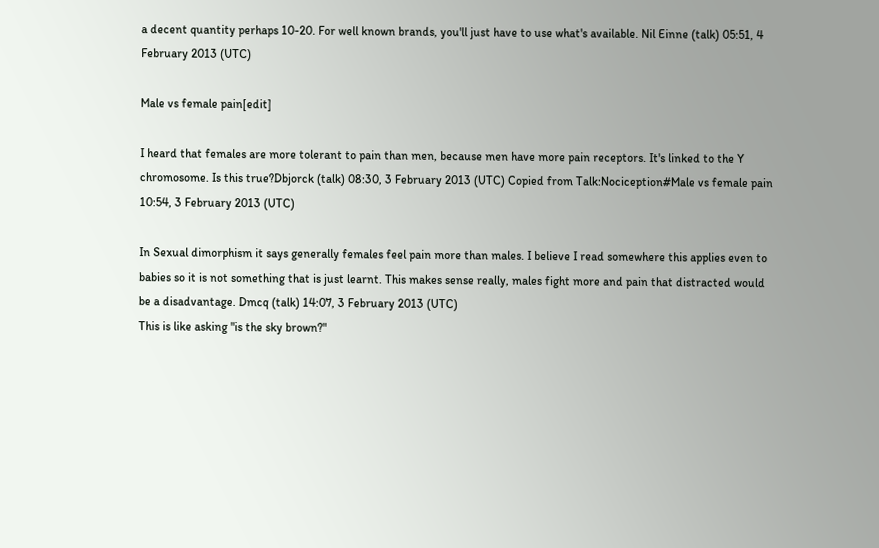a decent quantity perhaps 10-20. For well known brands, you'll just have to use what's available. Nil Einne (talk) 05:51, 4 February 2013 (UTC)

Male vs female pain[edit]

I heard that females are more tolerant to pain than men, because men have more pain receptors. It's linked to the Y chromosome. Is this true?Dbjorck (talk) 08:30, 3 February 2013 (UTC) Copied from Talk:Nociception#Male vs female pain 10:54, 3 February 2013 (UTC)

In Sexual dimorphism it says generally females feel pain more than males. I believe I read somewhere this applies even to babies so it is not something that is just learnt. This makes sense really, males fight more and pain that distracted would be a disadvantage. Dmcq (talk) 14:07, 3 February 2013 (UTC)
This is like asking "is the sky brown?"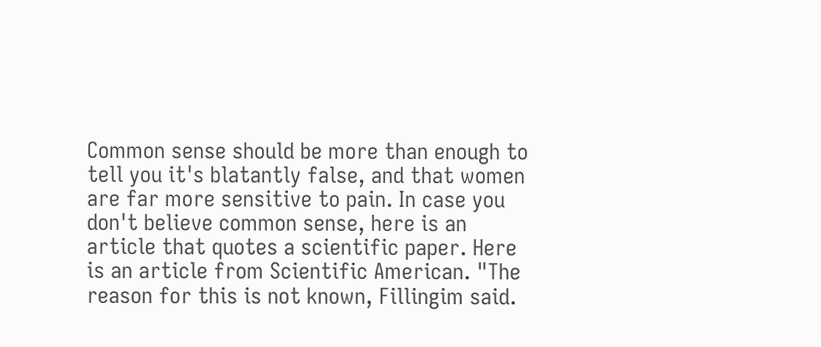Common sense should be more than enough to tell you it's blatantly false, and that women are far more sensitive to pain. In case you don't believe common sense, here is an article that quotes a scientific paper. Here is an article from Scientific American. "The reason for this is not known, Fillingim said.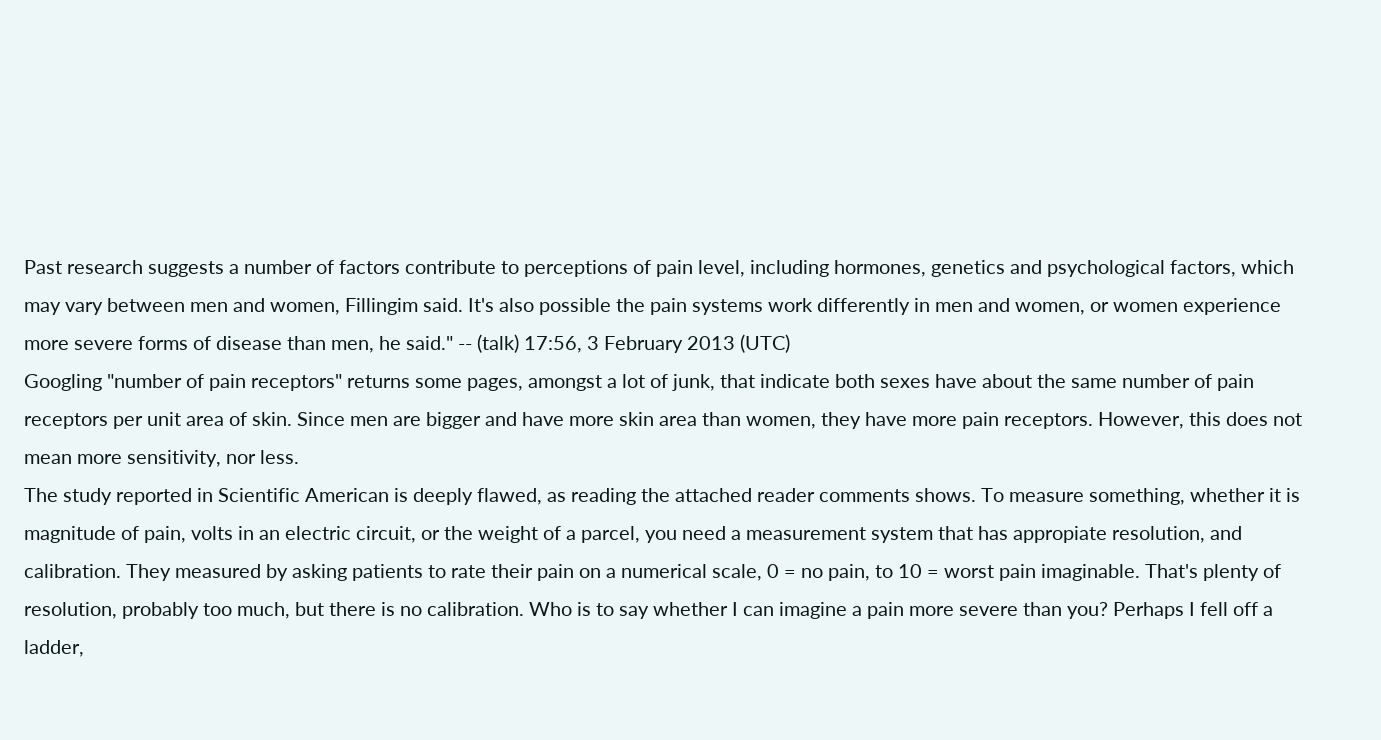Past research suggests a number of factors contribute to perceptions of pain level, including hormones, genetics and psychological factors, which may vary between men and women, Fillingim said. It's also possible the pain systems work differently in men and women, or women experience more severe forms of disease than men, he said." -- (talk) 17:56, 3 February 2013 (UTC)
Googling "number of pain receptors" returns some pages, amongst a lot of junk, that indicate both sexes have about the same number of pain receptors per unit area of skin. Since men are bigger and have more skin area than women, they have more pain receptors. However, this does not mean more sensitivity, nor less.
The study reported in Scientific American is deeply flawed, as reading the attached reader comments shows. To measure something, whether it is magnitude of pain, volts in an electric circuit, or the weight of a parcel, you need a measurement system that has appropiate resolution, and calibration. They measured by asking patients to rate their pain on a numerical scale, 0 = no pain, to 10 = worst pain imaginable. That's plenty of resolution, probably too much, but there is no calibration. Who is to say whether I can imagine a pain more severe than you? Perhaps I fell off a ladder,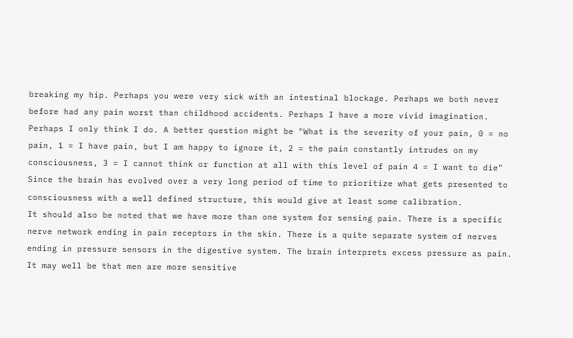breaking my hip. Perhaps you were very sick with an intestinal blockage. Perhaps we both never before had any pain worst than childhood accidents. Perhaps I have a more vivid imagination. Perhaps I only think I do. A better question might be "What is the severity of your pain, 0 = no pain, 1 = I have pain, but I am happy to ignore it, 2 = the pain constantly intrudes on my consciousness, 3 = I cannot think or function at all with this level of pain 4 = I want to die" Since the brain has evolved over a very long period of time to prioritize what gets presented to consciousness with a well defined structure, this would give at least some calibration.
It should also be noted that we have more than one system for sensing pain. There is a specific nerve network ending in pain receptors in the skin. There is a quite separate system of nerves ending in pressure sensors in the digestive system. The brain interprets excess pressure as pain. It may well be that men are more sensitive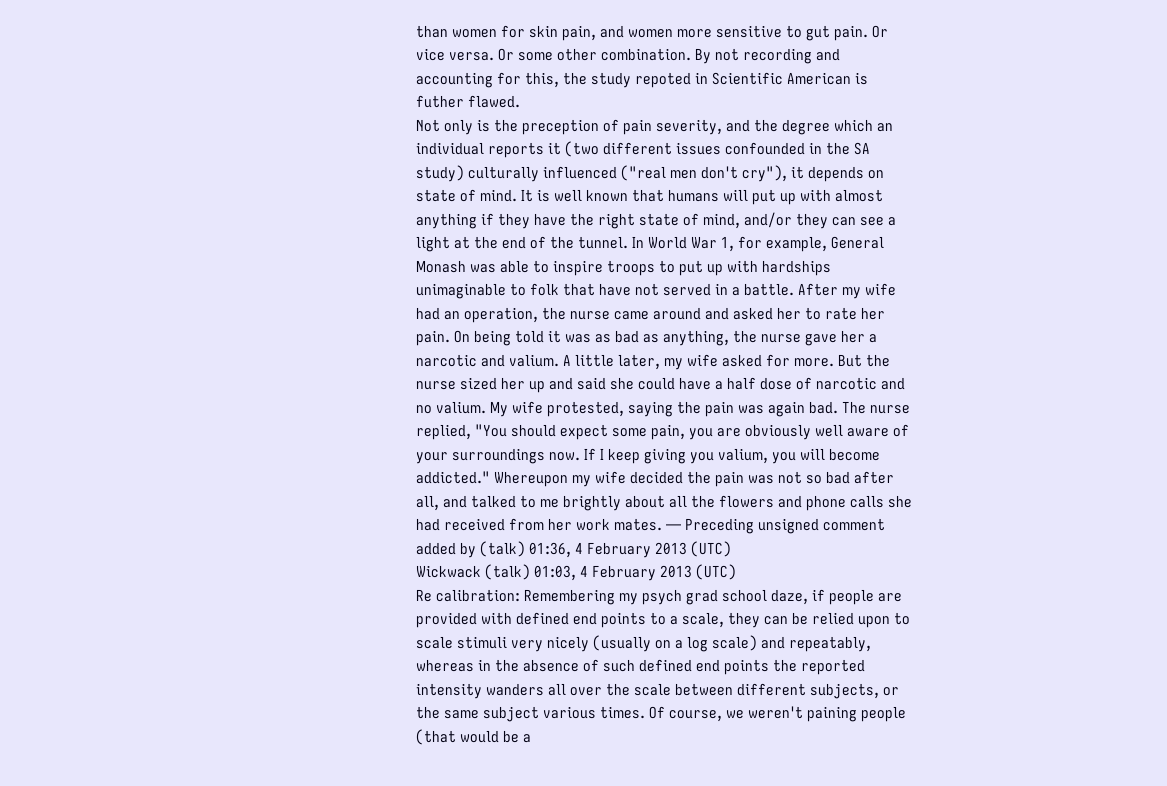than women for skin pain, and women more sensitive to gut pain. Or vice versa. Or some other combination. By not recording and accounting for this, the study repoted in Scientific American is futher flawed.
Not only is the preception of pain severity, and the degree which an individual reports it (two different issues confounded in the SA study) culturally influenced ("real men don't cry"), it depends on state of mind. It is well known that humans will put up with almost anything if they have the right state of mind, and/or they can see a light at the end of the tunnel. In World War 1, for example, General Monash was able to inspire troops to put up with hardships unimaginable to folk that have not served in a battle. After my wife had an operation, the nurse came around and asked her to rate her pain. On being told it was as bad as anything, the nurse gave her a narcotic and valium. A little later, my wife asked for more. But the nurse sized her up and said she could have a half dose of narcotic and no valium. My wife protested, saying the pain was again bad. The nurse replied, "You should expect some pain, you are obviously well aware of your surroundings now. If I keep giving you valium, you will become addicted." Whereupon my wife decided the pain was not so bad after all, and talked to me brightly about all the flowers and phone calls she had received from her work mates. — Preceding unsigned comment added by (talk) 01:36, 4 February 2013 (UTC)
Wickwack (talk) 01:03, 4 February 2013 (UTC)
Re calibration: Remembering my psych grad school daze, if people are provided with defined end points to a scale, they can be relied upon to scale stimuli very nicely (usually on a log scale) and repeatably, whereas in the absence of such defined end points the reported intensity wanders all over the scale between different subjects, or the same subject various times. Of course, we weren't paining people (that would be a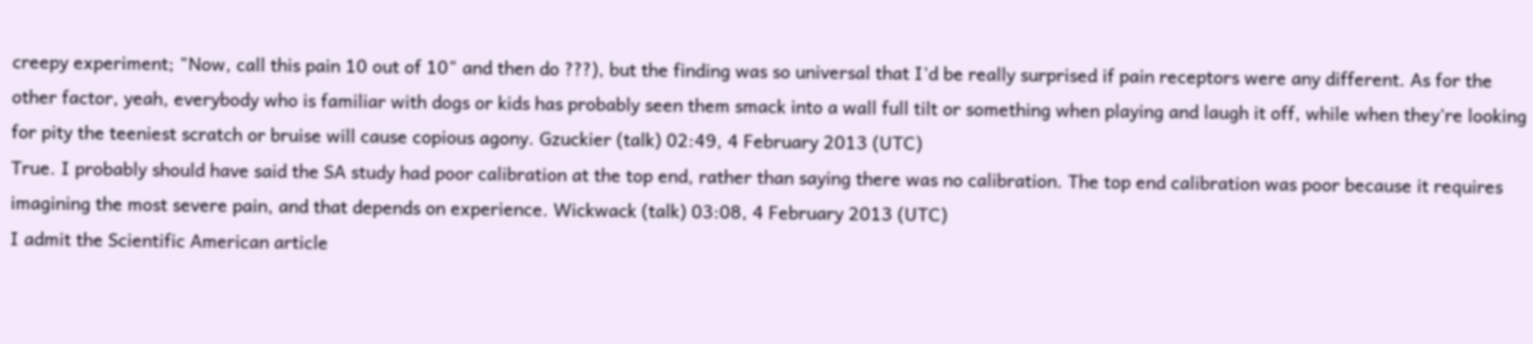creepy experiment; "Now, call this pain 10 out of 10" and then do ???), but the finding was so universal that I'd be really surprised if pain receptors were any different. As for the other factor, yeah, everybody who is familiar with dogs or kids has probably seen them smack into a wall full tilt or something when playing and laugh it off, while when they're looking for pity the teeniest scratch or bruise will cause copious agony. Gzuckier (talk) 02:49, 4 February 2013 (UTC)
True. I probably should have said the SA study had poor calibration at the top end, rather than saying there was no calibration. The top end calibration was poor because it requires imagining the most severe pain, and that depends on experience. Wickwack (talk) 03:08, 4 February 2013 (UTC)
I admit the Scientific American article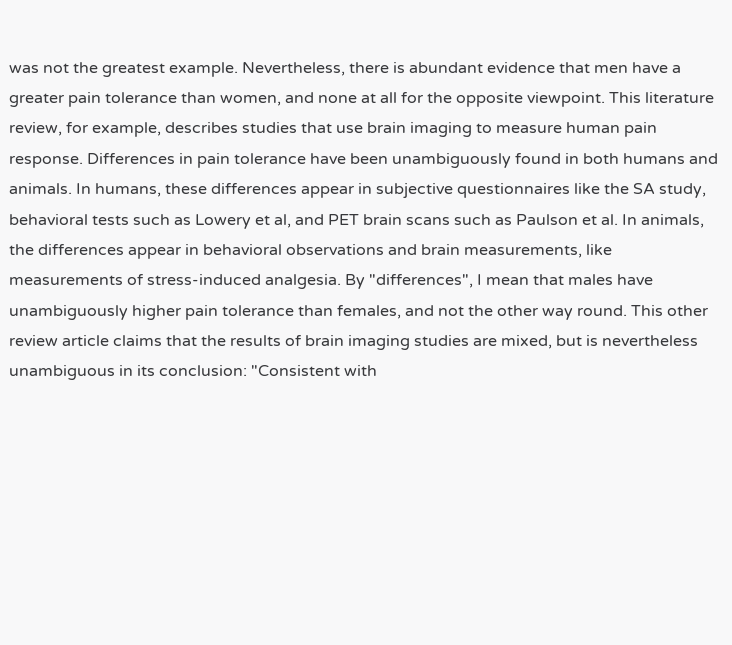was not the greatest example. Nevertheless, there is abundant evidence that men have a greater pain tolerance than women, and none at all for the opposite viewpoint. This literature review, for example, describes studies that use brain imaging to measure human pain response. Differences in pain tolerance have been unambiguously found in both humans and animals. In humans, these differences appear in subjective questionnaires like the SA study, behavioral tests such as Lowery et al, and PET brain scans such as Paulson et al. In animals, the differences appear in behavioral observations and brain measurements, like measurements of stress-induced analgesia. By "differences", I mean that males have unambiguously higher pain tolerance than females, and not the other way round. This other review article claims that the results of brain imaging studies are mixed, but is nevertheless unambiguous in its conclusion: "Consistent with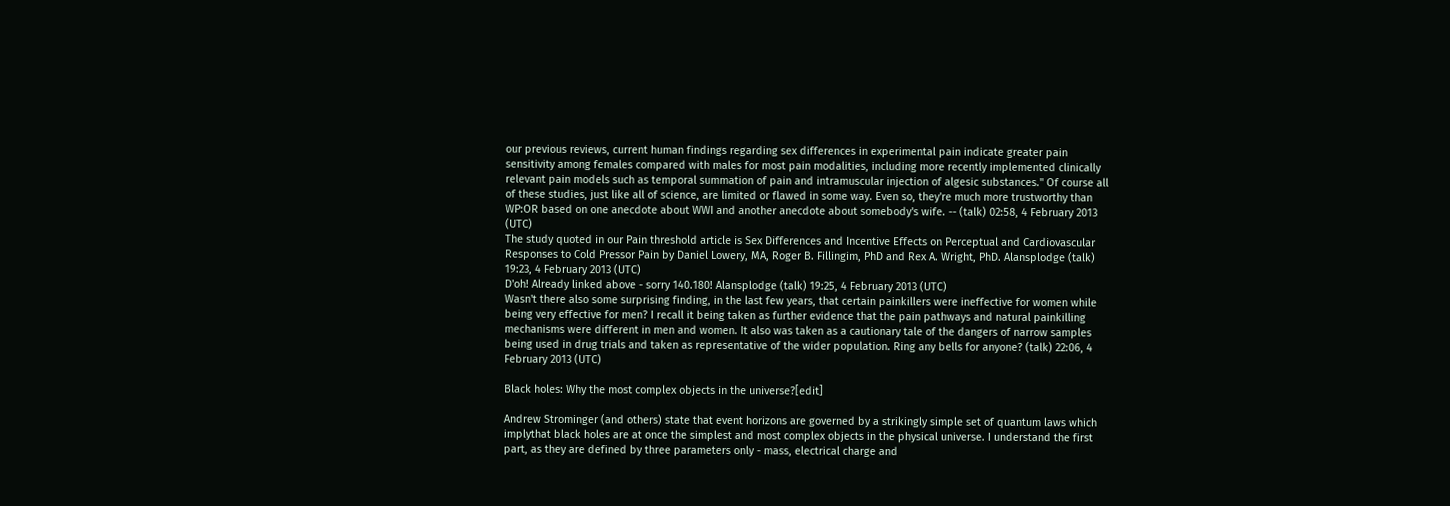our previous reviews, current human findings regarding sex differences in experimental pain indicate greater pain sensitivity among females compared with males for most pain modalities, including more recently implemented clinically relevant pain models such as temporal summation of pain and intramuscular injection of algesic substances." Of course all of these studies, just like all of science, are limited or flawed in some way. Even so, they're much more trustworthy than WP:OR based on one anecdote about WWI and another anecdote about somebody's wife. -- (talk) 02:58, 4 February 2013 (UTC)
The study quoted in our Pain threshold article is Sex Differences and Incentive Effects on Perceptual and Cardiovascular Responses to Cold Pressor Pain by Daniel Lowery, MA, Roger B. Fillingim, PhD and Rex A. Wright, PhD. Alansplodge (talk) 19:23, 4 February 2013 (UTC)
D'oh! Already linked above - sorry 140.180! Alansplodge (talk) 19:25, 4 February 2013 (UTC)
Wasn't there also some surprising finding, in the last few years, that certain painkillers were ineffective for women while being very effective for men? I recall it being taken as further evidence that the pain pathways and natural painkilling mechanisms were different in men and women. It also was taken as a cautionary tale of the dangers of narrow samples being used in drug trials and taken as representative of the wider population. Ring any bells for anyone? (talk) 22:06, 4 February 2013 (UTC)

Black holes: Why the most complex objects in the universe?[edit]

Andrew Strominger (and others) state that event horizons are governed by a strikingly simple set of quantum laws which implythat black holes are at once the simplest and most complex objects in the physical universe. I understand the first part, as they are defined by three parameters only - mass, electrical charge and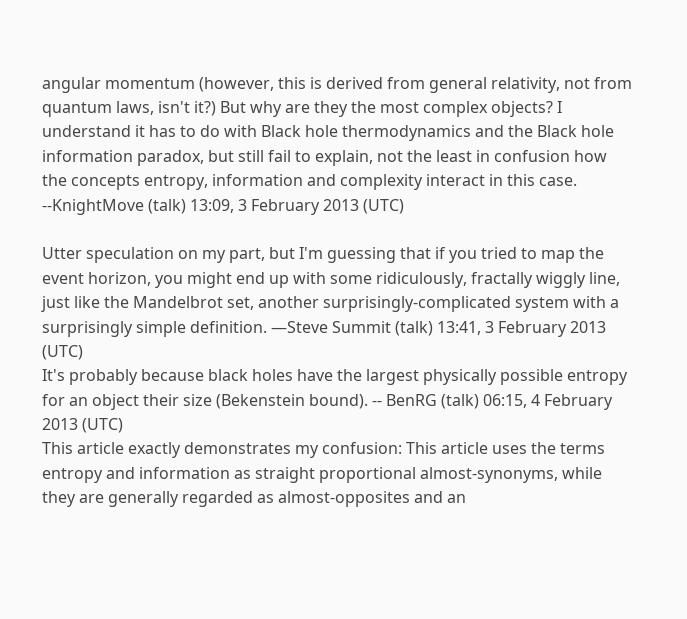angular momentum (however, this is derived from general relativity, not from quantum laws, isn't it?) But why are they the most complex objects? I understand it has to do with Black hole thermodynamics and the Black hole information paradox, but still fail to explain, not the least in confusion how the concepts entropy, information and complexity interact in this case. --KnightMove (talk) 13:09, 3 February 2013 (UTC)

Utter speculation on my part, but I'm guessing that if you tried to map the event horizon, you might end up with some ridiculously, fractally wiggly line, just like the Mandelbrot set, another surprisingly-complicated system with a surprisingly simple definition. —Steve Summit (talk) 13:41, 3 February 2013 (UTC)
It's probably because black holes have the largest physically possible entropy for an object their size (Bekenstein bound). -- BenRG (talk) 06:15, 4 February 2013 (UTC)
This article exactly demonstrates my confusion: This article uses the terms entropy and information as straight proportional almost-synonyms, while they are generally regarded as almost-opposites and an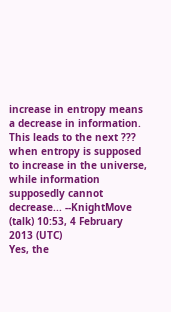increase in entropy means a decrease in information. This leads to the next ??? when entropy is supposed to increase in the universe, while information supposedly cannot decrease... --KnightMove (talk) 10:53, 4 February 2013 (UTC)
Yes, the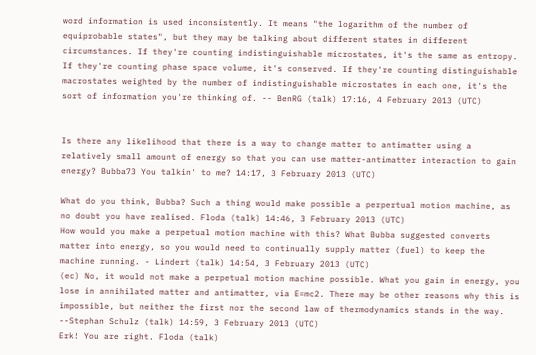word information is used inconsistently. It means "the logarithm of the number of equiprobable states", but they may be talking about different states in different circumstances. If they're counting indistinguishable microstates, it's the same as entropy. If they're counting phase space volume, it's conserved. If they're counting distinguishable macrostates weighted by the number of indistinguishable microstates in each one, it's the sort of information you're thinking of. -- BenRG (talk) 17:16, 4 February 2013 (UTC)


Is there any likelihood that there is a way to change matter to antimatter using a relatively small amount of energy so that you can use matter-antimatter interaction to gain energy? Bubba73 You talkin' to me? 14:17, 3 February 2013 (UTC)

What do you think, Bubba? Such a thing would make possible a perpertual motion machine, as no doubt you have realised. Floda (talk) 14:46, 3 February 2013 (UTC)
How would you make a perpetual motion machine with this? What Bubba suggested converts matter into energy, so you would need to continually supply matter (fuel) to keep the machine running. - Lindert (talk) 14:54, 3 February 2013 (UTC)
(ec) No, it would not make a perpetual motion machine possible. What you gain in energy, you lose in annihilated matter and antimatter, via E=mc2. There may be other reasons why this is impossible, but neither the first nor the second law of thermodynamics stands in the way. --Stephan Schulz (talk) 14:59, 3 February 2013 (UTC)
Erk! You are right. Floda (talk)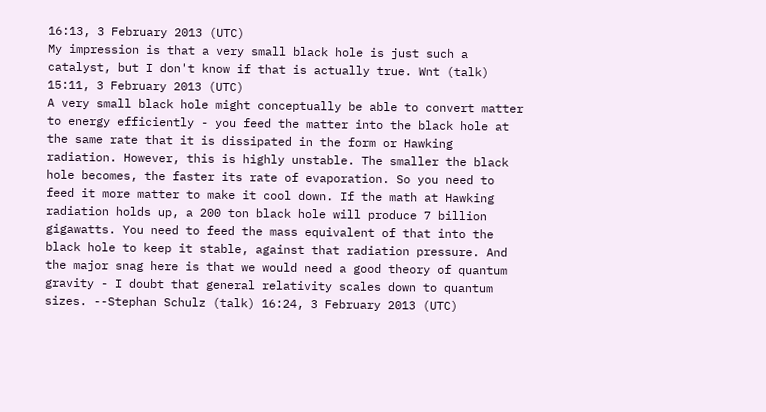16:13, 3 February 2013 (UTC)
My impression is that a very small black hole is just such a catalyst, but I don't know if that is actually true. Wnt (talk) 15:11, 3 February 2013 (UTC)
A very small black hole might conceptually be able to convert matter to energy efficiently - you feed the matter into the black hole at the same rate that it is dissipated in the form or Hawking radiation. However, this is highly unstable. The smaller the black hole becomes, the faster its rate of evaporation. So you need to feed it more matter to make it cool down. If the math at Hawking radiation holds up, a 200 ton black hole will produce 7 billion gigawatts. You need to feed the mass equivalent of that into the black hole to keep it stable, against that radiation pressure. And the major snag here is that we would need a good theory of quantum gravity - I doubt that general relativity scales down to quantum sizes. --Stephan Schulz (talk) 16:24, 3 February 2013 (UTC)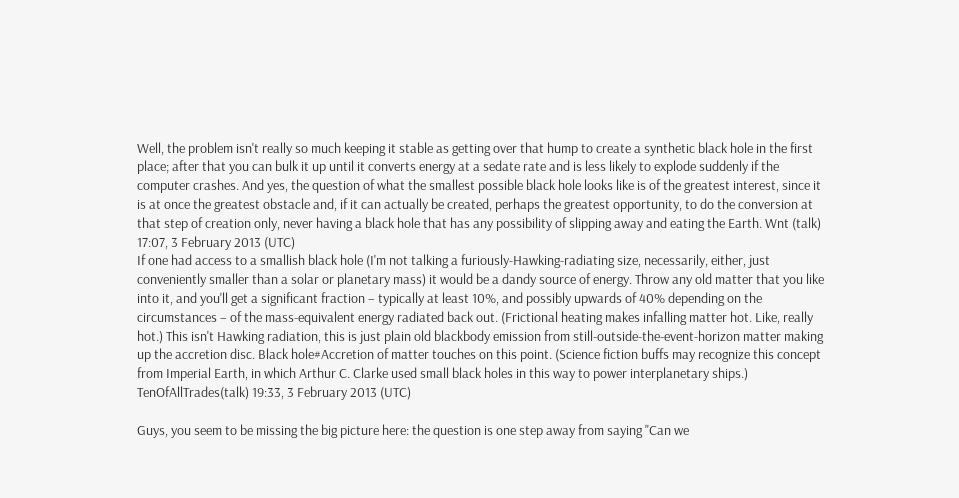Well, the problem isn't really so much keeping it stable as getting over that hump to create a synthetic black hole in the first place; after that you can bulk it up until it converts energy at a sedate rate and is less likely to explode suddenly if the computer crashes. And yes, the question of what the smallest possible black hole looks like is of the greatest interest, since it is at once the greatest obstacle and, if it can actually be created, perhaps the greatest opportunity, to do the conversion at that step of creation only, never having a black hole that has any possibility of slipping away and eating the Earth. Wnt (talk) 17:07, 3 February 2013 (UTC)
If one had access to a smallish black hole (I'm not talking a furiously-Hawking-radiating size, necessarily, either, just conveniently smaller than a solar or planetary mass) it would be a dandy source of energy. Throw any old matter that you like into it, and you'll get a significant fraction – typically at least 10%, and possibly upwards of 40% depending on the circumstances – of the mass-equivalent energy radiated back out. (Frictional heating makes infalling matter hot. Like, really hot.) This isn't Hawking radiation, this is just plain old blackbody emission from still-outside-the-event-horizon matter making up the accretion disc. Black hole#Accretion of matter touches on this point. (Science fiction buffs may recognize this concept from Imperial Earth, in which Arthur C. Clarke used small black holes in this way to power interplanetary ships.) TenOfAllTrades(talk) 19:33, 3 February 2013 (UTC)

Guys, you seem to be missing the big picture here: the question is one step away from saying "Can we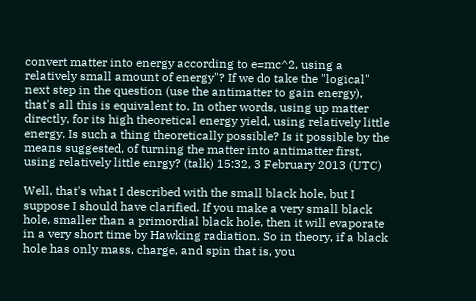convert matter into energy according to e=mc^2, using a relatively small amount of energy"? If we do take the "logical" next step in the question (use the antimatter to gain energy), that's all this is equivalent to. In other words, using up matter directly, for its high theoretical energy yield, using relatively little energy. Is such a thing theoretically possible? Is it possible by the means suggested, of turning the matter into antimatter first, using relatively little enrgy? (talk) 15:32, 3 February 2013 (UTC)

Well, that's what I described with the small black hole, but I suppose I should have clarified. If you make a very small black hole, smaller than a primordial black hole, then it will evaporate in a very short time by Hawking radiation. So in theory, if a black hole has only mass, charge, and spin that is, you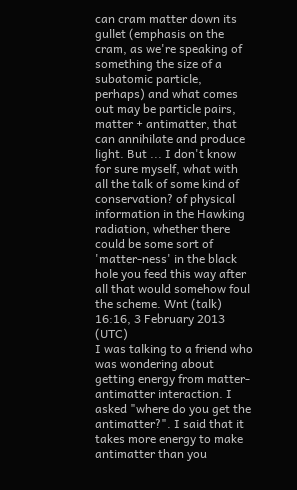can cram matter down its gullet (emphasis on the cram, as we're speaking of something the size of a subatomic particle, perhaps) and what comes out may be particle pairs, matter + antimatter, that can annihilate and produce light. But ... I don't know for sure myself, what with all the talk of some kind of conservation? of physical information in the Hawking radiation, whether there could be some sort of 'matter-ness' in the black hole you feed this way after all that would somehow foul the scheme. Wnt (talk) 16:16, 3 February 2013 (UTC)
I was talking to a friend who was wondering about getting energy from matter-antimatter interaction. I asked "where do you get the antimatter?". I said that it takes more energy to make antimatter than you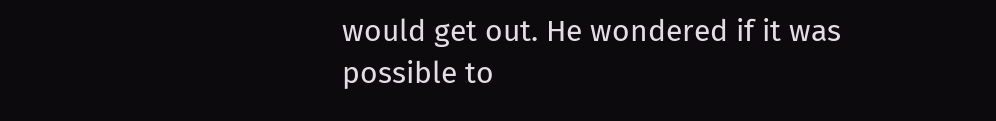would get out. He wondered if it was possible to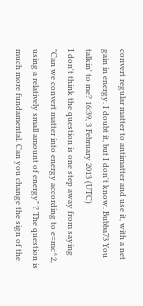convert regular matter to antimatter and use it, with a net gain in energy. I doubt it, but I don't know. Bubba73 You talkin' to me? 16:39, 3 February 2013 (UTC)
I don't think the question is one step away from saying "Can we convert matter into energy according to e=mc^2, using a relatively small amount of energy" ? The question is much more fundamental. Can you change the sign of the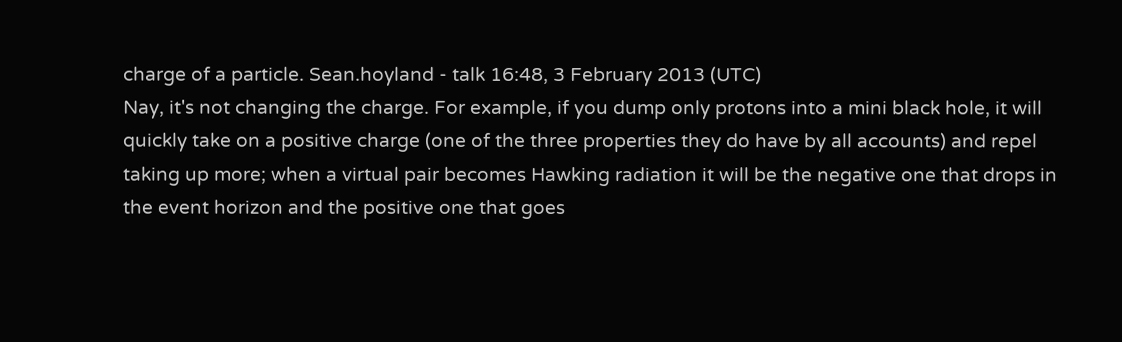charge of a particle. Sean.hoyland - talk 16:48, 3 February 2013 (UTC)
Nay, it's not changing the charge. For example, if you dump only protons into a mini black hole, it will quickly take on a positive charge (one of the three properties they do have by all accounts) and repel taking up more; when a virtual pair becomes Hawking radiation it will be the negative one that drops in the event horizon and the positive one that goes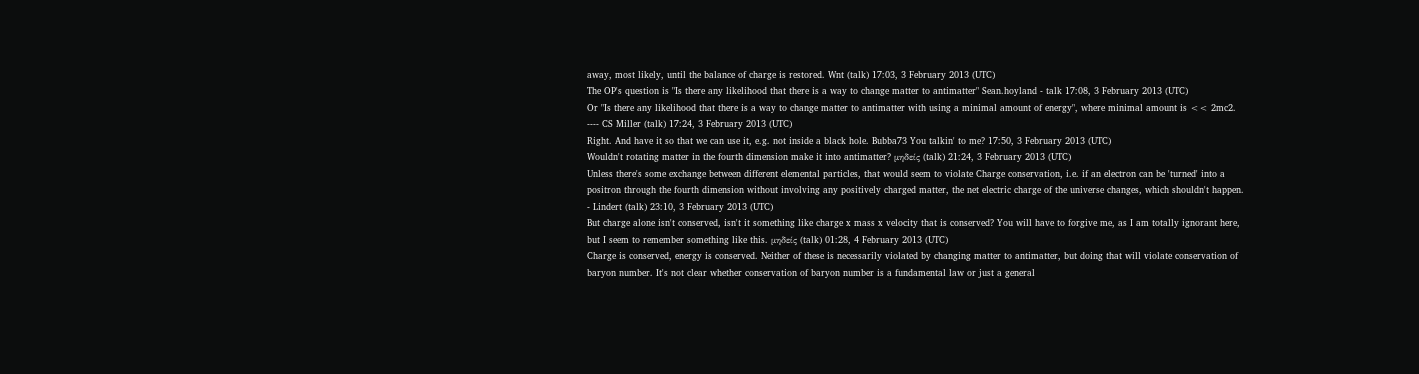away, most likely, until the balance of charge is restored. Wnt (talk) 17:03, 3 February 2013 (UTC)
The OP's question is "Is there any likelihood that there is a way to change matter to antimatter" Sean.hoyland - talk 17:08, 3 February 2013 (UTC)
Or "Is there any likelihood that there is a way to change matter to antimatter with using a minimal amount of energy", where minimal amount is << 2mc2. ---- CS Miller (talk) 17:24, 3 February 2013 (UTC)
Right. And have it so that we can use it, e.g. not inside a black hole. Bubba73 You talkin' to me? 17:50, 3 February 2013 (UTC)
Wouldn't rotating matter in the fourth dimension make it into antimatter? μηδείς (talk) 21:24, 3 February 2013 (UTC)
Unless there's some exchange between different elemental particles, that would seem to violate Charge conservation, i.e. if an electron can be 'turned' into a positron through the fourth dimension without involving any positively charged matter, the net electric charge of the universe changes, which shouldn't happen. - Lindert (talk) 23:10, 3 February 2013 (UTC)
But charge alone isn't conserved, isn't it something like charge x mass x velocity that is conserved? You will have to forgive me, as I am totally ignorant here, but I seem to remember something like this. μηδείς (talk) 01:28, 4 February 2013 (UTC)
Charge is conserved, energy is conserved. Neither of these is necessarily violated by changing matter to antimatter, but doing that will violate conservation of baryon number. It's not clear whether conservation of baryon number is a fundamental law or just a general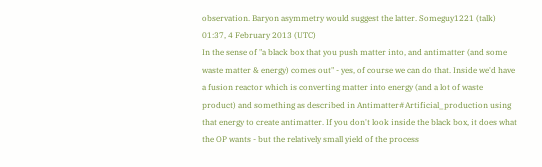observation. Baryon asymmetry would suggest the latter. Someguy1221 (talk) 01:37, 4 February 2013 (UTC)
In the sense of "a black box that you push matter into, and antimatter (and some waste matter & energy) comes out" - yes, of course we can do that. Inside we'd have a fusion reactor which is converting matter into energy (and a lot of waste product) and something as described in Antimatter#Artificial_production using that energy to create antimatter. If you don't look inside the black box, it does what the OP wants - but the relatively small yield of the process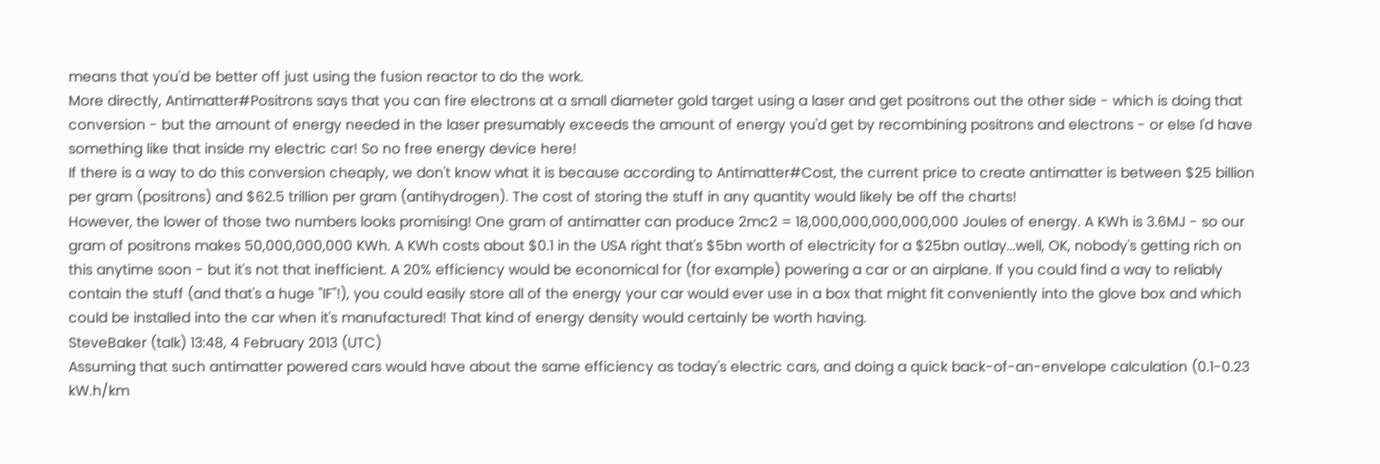means that you'd be better off just using the fusion reactor to do the work.
More directly, Antimatter#Positrons says that you can fire electrons at a small diameter gold target using a laser and get positrons out the other side - which is doing that conversion - but the amount of energy needed in the laser presumably exceeds the amount of energy you'd get by recombining positrons and electrons - or else I'd have something like that inside my electric car! So no free energy device here!
If there is a way to do this conversion cheaply, we don't know what it is because according to Antimatter#Cost, the current price to create antimatter is between $25 billion per gram (positrons) and $62.5 trillion per gram (antihydrogen). The cost of storing the stuff in any quantity would likely be off the charts!
However, the lower of those two numbers looks promising! One gram of antimatter can produce 2mc2 = 18,000,000,000,000,000 Joules of energy. A KWh is 3.6MJ - so our gram of positrons makes 50,000,000,000 KWh. A KWh costs about $0.1 in the USA right that's $5bn worth of electricity for a $25bn outlay...well, OK, nobody's getting rich on this anytime soon - but it's not that inefficient. A 20% efficiency would be economical for (for example) powering a car or an airplane. If you could find a way to reliably contain the stuff (and that's a huge "IF"!), you could easily store all of the energy your car would ever use in a box that might fit conveniently into the glove box and which could be installed into the car when it's manufactured! That kind of energy density would certainly be worth having.
SteveBaker (talk) 13:48, 4 February 2013 (UTC)
Assuming that such antimatter powered cars would have about the same efficiency as today's electric cars, and doing a quick back-of-an-envelope calculation (0.1-0.23 kW.h/km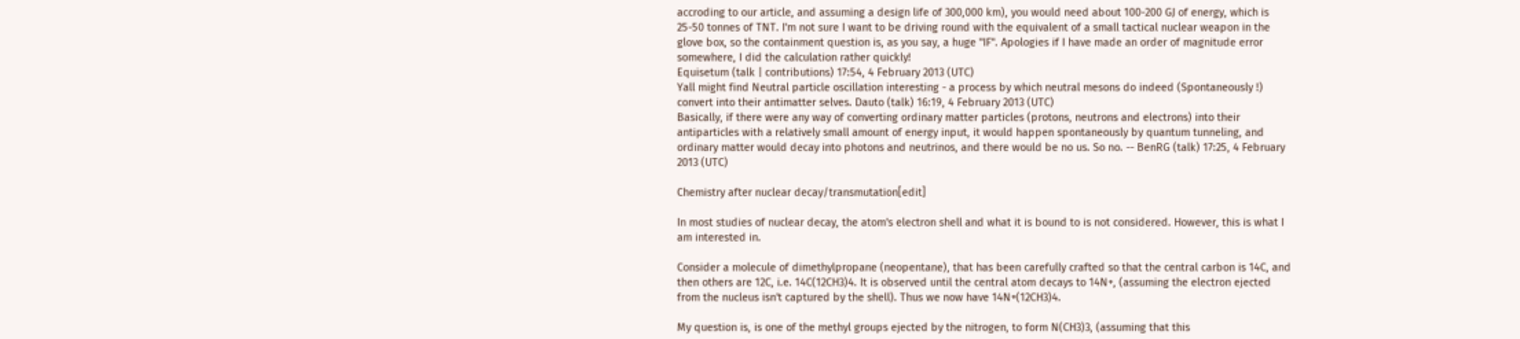accroding to our article, and assuming a design life of 300,000 km), you would need about 100-200 GJ of energy, which is 25-50 tonnes of TNT. I'm not sure I want to be driving round with the equivalent of a small tactical nuclear weapon in the glove box, so the containment question is, as you say, a huge "IF". Apologies if I have made an order of magnitude error somewhere, I did the calculation rather quickly!
Equisetum (talk | contributions) 17:54, 4 February 2013 (UTC)
Yall might find Neutral particle oscillation interesting - a process by which neutral mesons do indeed (Spontaneously !) convert into their antimatter selves. Dauto (talk) 16:19, 4 February 2013 (UTC)
Basically, if there were any way of converting ordinary matter particles (protons, neutrons and electrons) into their antiparticles with a relatively small amount of energy input, it would happen spontaneously by quantum tunneling, and ordinary matter would decay into photons and neutrinos, and there would be no us. So no. -- BenRG (talk) 17:25, 4 February 2013 (UTC)

Chemistry after nuclear decay/transmutation[edit]

In most studies of nuclear decay, the atom's electron shell and what it is bound to is not considered. However, this is what I am interested in.

Consider a molecule of dimethylpropane (neopentane), that has been carefully crafted so that the central carbon is 14C, and then others are 12C, i.e. 14C(12CH3)4. It is observed until the central atom decays to 14N+, (assuming the electron ejected from the nucleus isn't captured by the shell). Thus we now have 14N+(12CH3)4.

My question is, is one of the methyl groups ejected by the nitrogen, to form N(CH3)3, (assuming that this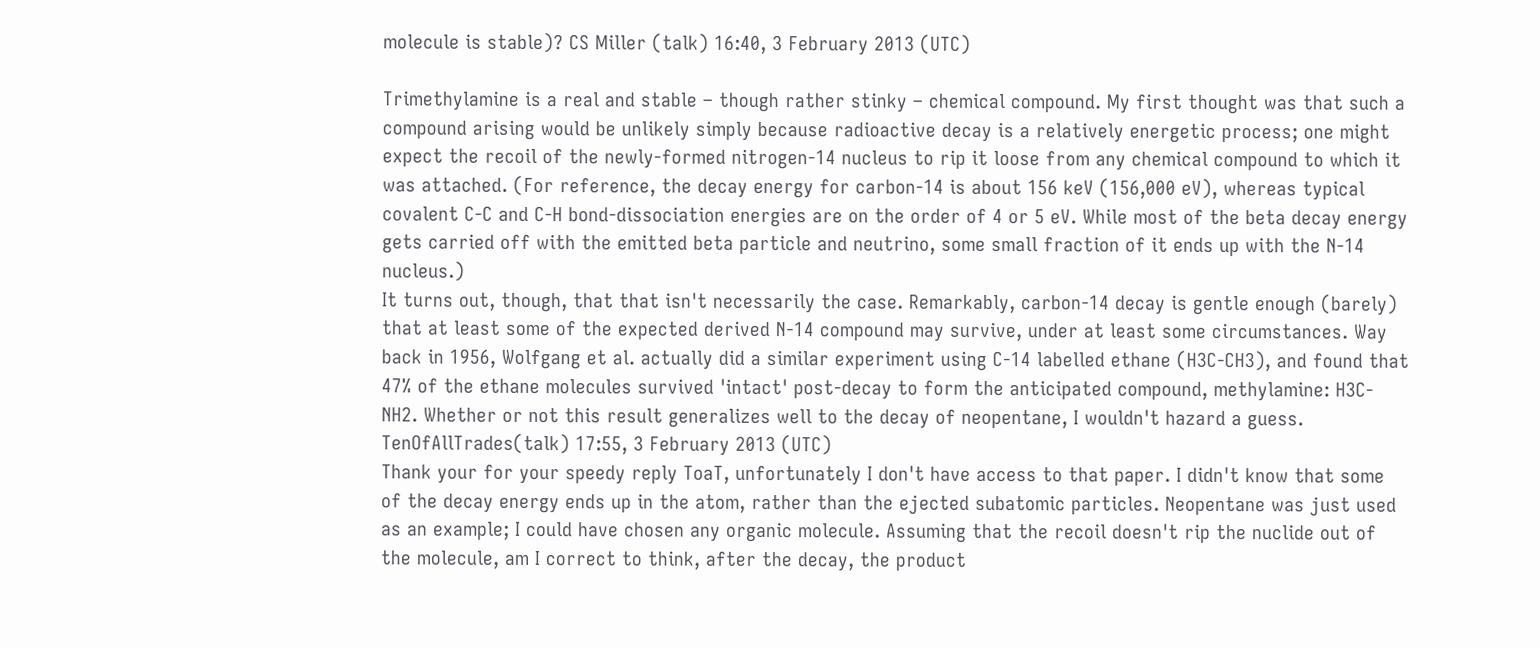molecule is stable)? CS Miller (talk) 16:40, 3 February 2013 (UTC)

Trimethylamine is a real and stable – though rather stinky – chemical compound. My first thought was that such a compound arising would be unlikely simply because radioactive decay is a relatively energetic process; one might expect the recoil of the newly-formed nitrogen-14 nucleus to rip it loose from any chemical compound to which it was attached. (For reference, the decay energy for carbon-14 is about 156 keV (156,000 eV), whereas typical covalent C-C and C-H bond-dissociation energies are on the order of 4 or 5 eV. While most of the beta decay energy gets carried off with the emitted beta particle and neutrino, some small fraction of it ends up with the N-14 nucleus.)
It turns out, though, that that isn't necessarily the case. Remarkably, carbon-14 decay is gentle enough (barely) that at least some of the expected derived N-14 compound may survive, under at least some circumstances. Way back in 1956, Wolfgang et al. actually did a similar experiment using C-14 labelled ethane (H3C-CH3), and found that 47% of the ethane molecules survived 'intact' post-decay to form the anticipated compound, methylamine: H3C-NH2. Whether or not this result generalizes well to the decay of neopentane, I wouldn't hazard a guess. TenOfAllTrades(talk) 17:55, 3 February 2013 (UTC)
Thank your for your speedy reply ToaT, unfortunately I don't have access to that paper. I didn't know that some of the decay energy ends up in the atom, rather than the ejected subatomic particles. Neopentane was just used as an example; I could have chosen any organic molecule. Assuming that the recoil doesn't rip the nuclide out of the molecule, am I correct to think, after the decay, the product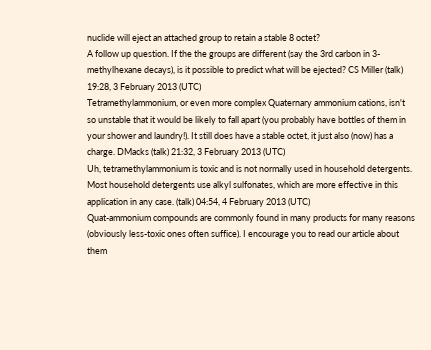nuclide will eject an attached group to retain a stable 8 octet?
A follow up question. If the the groups are different (say the 3rd carbon in 3-methylhexane decays), is it possible to predict what will be ejected? CS Miller (talk) 19:28, 3 February 2013 (UTC)
Tetramethylammonium, or even more complex Quaternary ammonium cations, isn't so unstable that it would be likely to fall apart (you probably have bottles of them in your shower and laundry!). It still does have a stable octet, it just also (now) has a charge. DMacks (talk) 21:32, 3 February 2013 (UTC)
Uh, tetramethylammonium is toxic and is not normally used in household detergents. Most household detergents use alkyl sulfonates, which are more effective in this application in any case. (talk) 04:54, 4 February 2013 (UTC)
Quat-ammonium compounds are commonly found in many products for many reasons (obviously less-toxic ones often suffice). I encourage you to read our article about them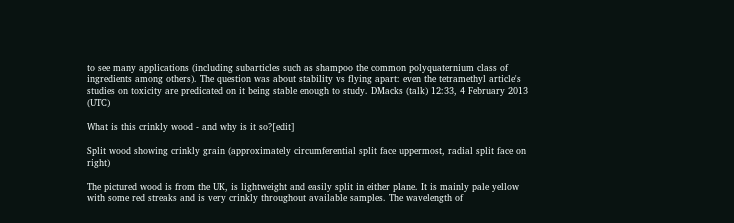to see many applications (including subarticles such as shampoo the common polyquaternium class of ingredients among others). The question was about stability vs flying apart: even the tetramethyl article's studies on toxicity are predicated on it being stable enough to study. DMacks (talk) 12:33, 4 February 2013 (UTC)

What is this crinkly wood - and why is it so?[edit]

Split wood showing crinkly grain (approximately circumferential split face uppermost, radial split face on right)

The pictured wood is from the UK, is lightweight and easily split in either plane. It is mainly pale yellow with some red streaks and is very crinkly throughout available samples. The wavelength of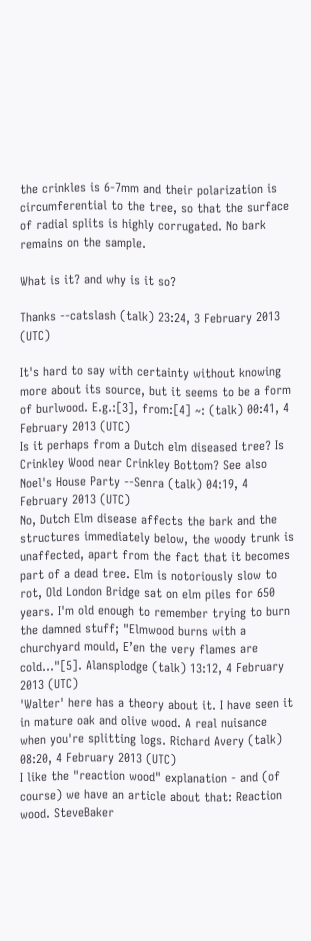the crinkles is 6-7mm and their polarization is circumferential to the tree, so that the surface of radial splits is highly corrugated. No bark remains on the sample.

What is it? and why is it so?

Thanks --catslash (talk) 23:24, 3 February 2013 (UTC)

It's hard to say with certainty without knowing more about its source, but it seems to be a form of burlwood. E.g.:[3], from:[4] ~: (talk) 00:41, 4 February 2013 (UTC)
Is it perhaps from a Dutch elm diseased tree? Is Crinkley Wood near Crinkley Bottom? See also Noel's House Party --Senra (talk) 04:19, 4 February 2013 (UTC)
No, Dutch Elm disease affects the bark and the structures immediately below, the woody trunk is unaffected, apart from the fact that it becomes part of a dead tree. Elm is notoriously slow to rot, Old London Bridge sat on elm piles for 650 years. I'm old enough to remember trying to burn the damned stuff; "Elmwood burns with a churchyard mould, E’en the very flames are cold..."[5]. Alansplodge (talk) 13:12, 4 February 2013 (UTC)
'Walter' here has a theory about it. I have seen it in mature oak and olive wood. A real nuisance when you're splitting logs. Richard Avery (talk) 08:20, 4 February 2013 (UTC)
I like the "reaction wood" explanation - and (of course) we have an article about that: Reaction wood. SteveBaker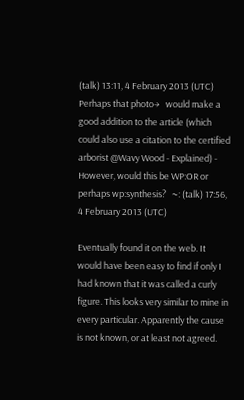(talk) 13:11, 4 February 2013 (UTC)
Perhaps that photo→   would make a good addition to the article (which could also use a citation to the certified arborist @Wavy Wood - Explained) - However, would this be WP:OR or perhaps wp:synthesis?   ~: (talk) 17:56, 4 February 2013 (UTC)

Eventually found it on the web. It would have been easy to find if only I had known that it was called a curly figure. This looks very similar to mine in every particular. Apparently the cause is not known, or at least not agreed.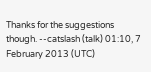Thanks for the suggestions though. --catslash (talk) 01:10, 7 February 2013 (UTC)